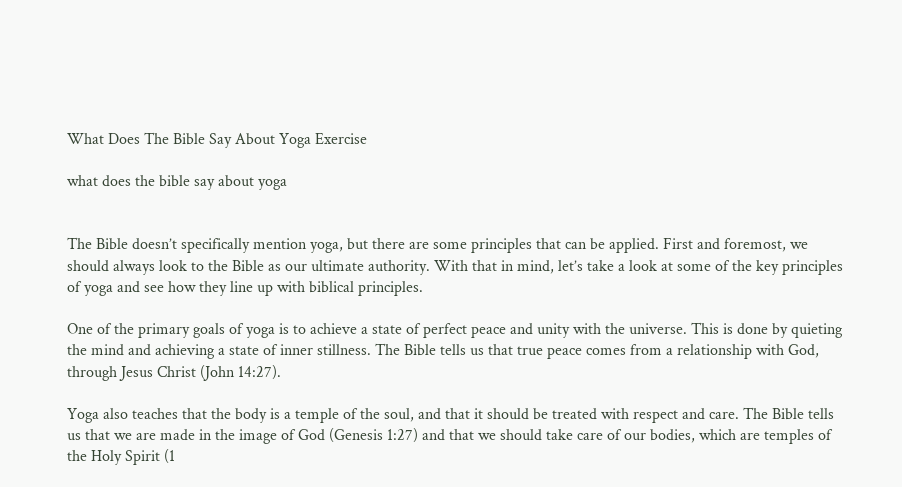What Does The Bible Say About Yoga Exercise

what does the bible say about yoga


The Bible doesn’t specifically mention yoga, but there are some principles that can be applied. First and foremost, we should always look to the Bible as our ultimate authority. With that in mind, let’s take a look at some of the key principles of yoga and see how they line up with biblical principles.

One of the primary goals of yoga is to achieve a state of perfect peace and unity with the universe. This is done by quieting the mind and achieving a state of inner stillness. The Bible tells us that true peace comes from a relationship with God, through Jesus Christ (John 14:27).

Yoga also teaches that the body is a temple of the soul, and that it should be treated with respect and care. The Bible tells us that we are made in the image of God (Genesis 1:27) and that we should take care of our bodies, which are temples of the Holy Spirit (1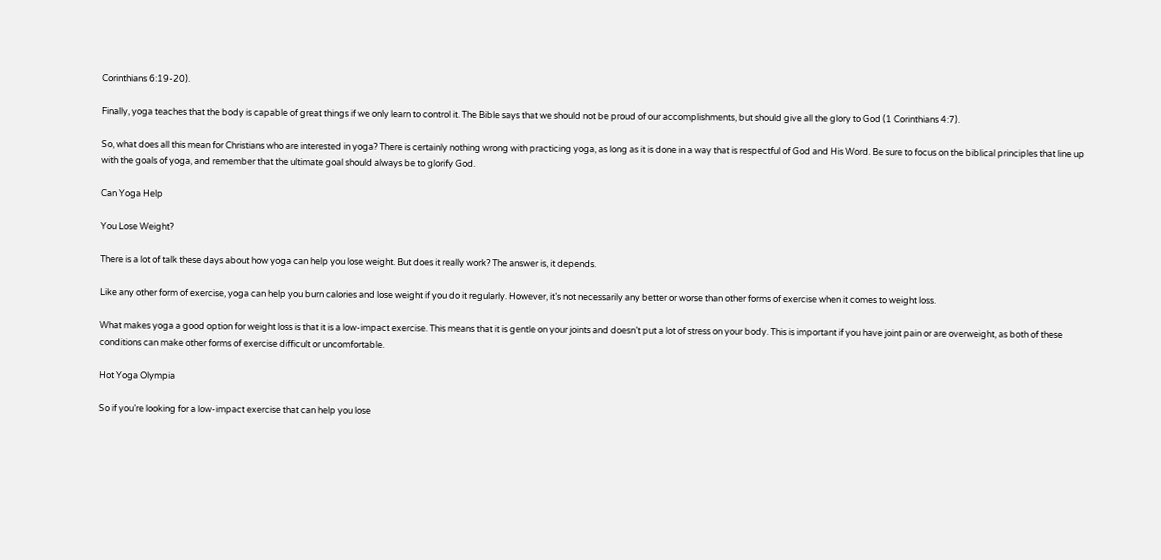Corinthians 6:19-20).

Finally, yoga teaches that the body is capable of great things if we only learn to control it. The Bible says that we should not be proud of our accomplishments, but should give all the glory to God (1 Corinthians 4:7).

So, what does all this mean for Christians who are interested in yoga? There is certainly nothing wrong with practicing yoga, as long as it is done in a way that is respectful of God and His Word. Be sure to focus on the biblical principles that line up with the goals of yoga, and remember that the ultimate goal should always be to glorify God.

Can Yoga Help

You Lose Weight?

There is a lot of talk these days about how yoga can help you lose weight. But does it really work? The answer is, it depends.

Like any other form of exercise, yoga can help you burn calories and lose weight if you do it regularly. However, it’s not necessarily any better or worse than other forms of exercise when it comes to weight loss.

What makes yoga a good option for weight loss is that it is a low-impact exercise. This means that it is gentle on your joints and doesn’t put a lot of stress on your body. This is important if you have joint pain or are overweight, as both of these conditions can make other forms of exercise difficult or uncomfortable.

Hot Yoga Olympia

So if you’re looking for a low-impact exercise that can help you lose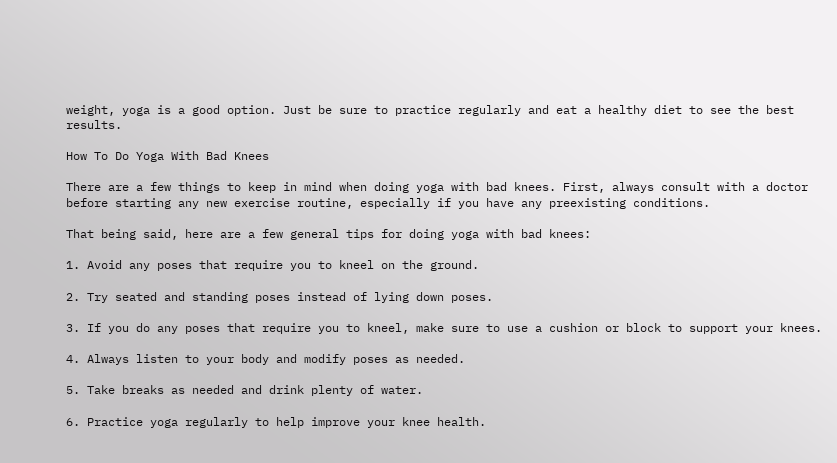weight, yoga is a good option. Just be sure to practice regularly and eat a healthy diet to see the best results.

How To Do Yoga With Bad Knees

There are a few things to keep in mind when doing yoga with bad knees. First, always consult with a doctor before starting any new exercise routine, especially if you have any preexisting conditions.

That being said, here are a few general tips for doing yoga with bad knees:

1. Avoid any poses that require you to kneel on the ground.

2. Try seated and standing poses instead of lying down poses.

3. If you do any poses that require you to kneel, make sure to use a cushion or block to support your knees.

4. Always listen to your body and modify poses as needed.

5. Take breaks as needed and drink plenty of water.

6. Practice yoga regularly to help improve your knee health.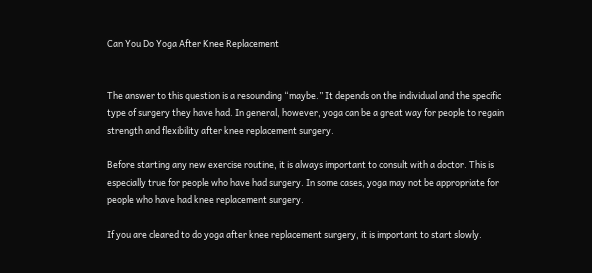Can You Do Yoga After Knee Replacement


The answer to this question is a resounding “maybe.” It depends on the individual and the specific type of surgery they have had. In general, however, yoga can be a great way for people to regain strength and flexibility after knee replacement surgery.

Before starting any new exercise routine, it is always important to consult with a doctor. This is especially true for people who have had surgery. In some cases, yoga may not be appropriate for people who have had knee replacement surgery.

If you are cleared to do yoga after knee replacement surgery, it is important to start slowly.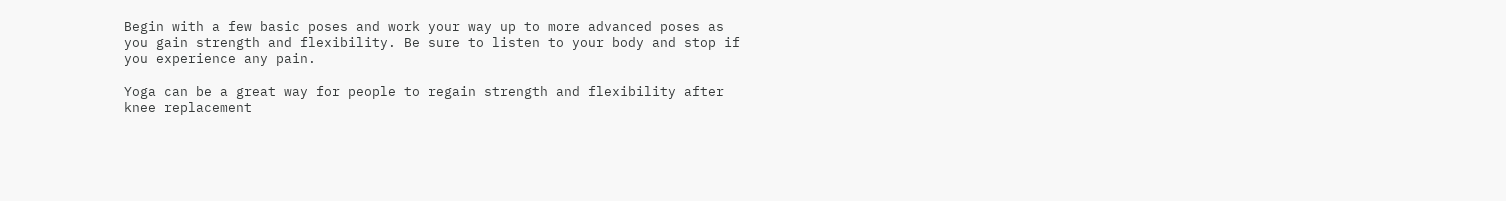Begin with a few basic poses and work your way up to more advanced poses as you gain strength and flexibility. Be sure to listen to your body and stop if you experience any pain.

Yoga can be a great way for people to regain strength and flexibility after knee replacement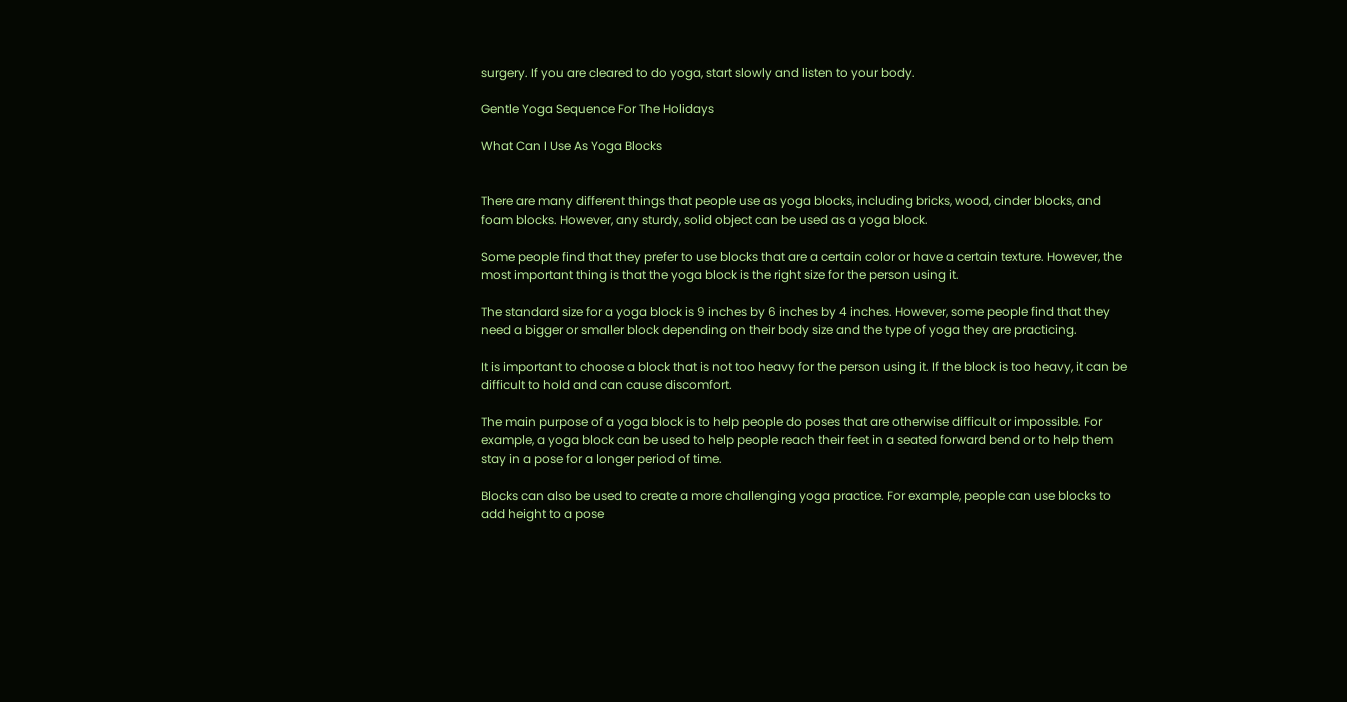surgery. If you are cleared to do yoga, start slowly and listen to your body.

Gentle Yoga Sequence For The Holidays

What Can I Use As Yoga Blocks


There are many different things that people use as yoga blocks, including bricks, wood, cinder blocks, and foam blocks. However, any sturdy, solid object can be used as a yoga block.

Some people find that they prefer to use blocks that are a certain color or have a certain texture. However, the most important thing is that the yoga block is the right size for the person using it.

The standard size for a yoga block is 9 inches by 6 inches by 4 inches. However, some people find that they need a bigger or smaller block depending on their body size and the type of yoga they are practicing.

It is important to choose a block that is not too heavy for the person using it. If the block is too heavy, it can be difficult to hold and can cause discomfort.

The main purpose of a yoga block is to help people do poses that are otherwise difficult or impossible. For example, a yoga block can be used to help people reach their feet in a seated forward bend or to help them stay in a pose for a longer period of time.

Blocks can also be used to create a more challenging yoga practice. For example, people can use blocks to add height to a pose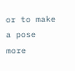or to make a pose more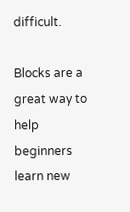difficult.

Blocks are a great way to help beginners learn new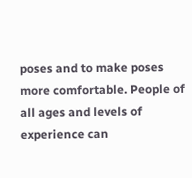poses and to make poses more comfortable. People of all ages and levels of experience can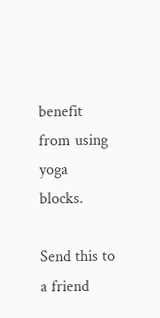benefit from using yoga blocks.

Send this to a friend